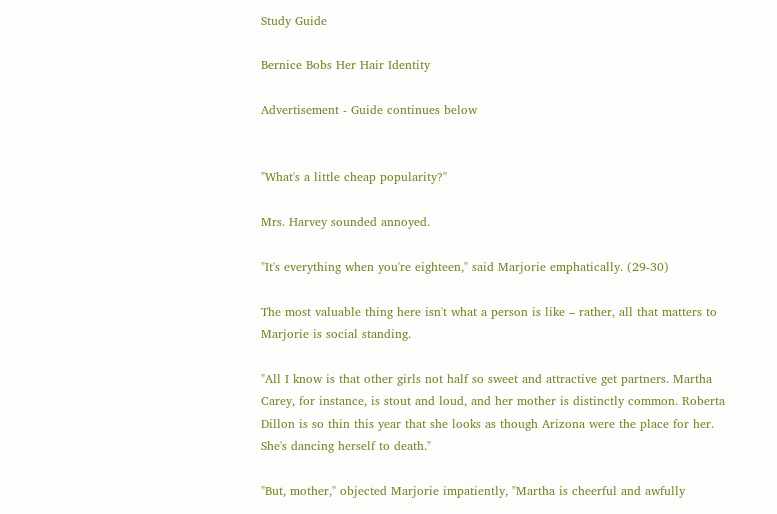Study Guide

Bernice Bobs Her Hair Identity

Advertisement - Guide continues below


"What's a little cheap popularity?"

Mrs. Harvey sounded annoyed.

"It's everything when you're eighteen," said Marjorie emphatically. (29-30)

The most valuable thing here isn't what a person is like – rather, all that matters to Marjorie is social standing.

"All I know is that other girls not half so sweet and attractive get partners. Martha Carey, for instance, is stout and loud, and her mother is distinctly common. Roberta Dillon is so thin this year that she looks as though Arizona were the place for her. She's dancing herself to death."

"But, mother," objected Marjorie impatiently, "Martha is cheerful and awfully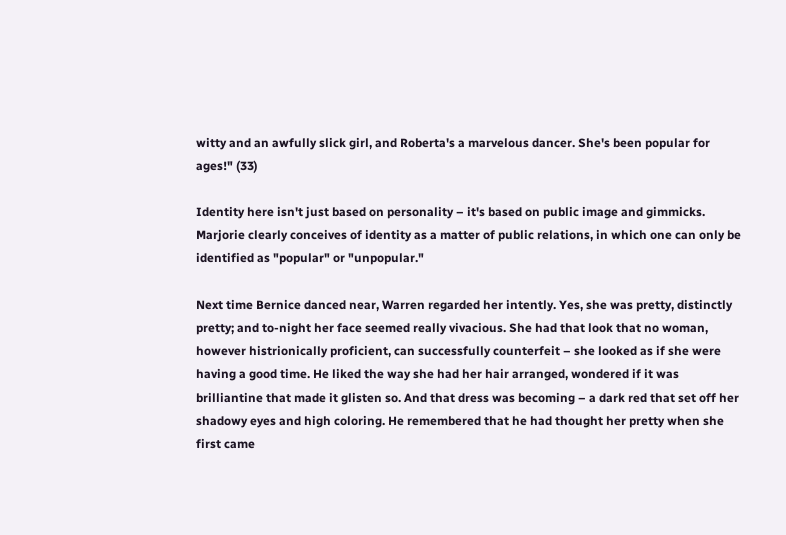witty and an awfully slick girl, and Roberta's a marvelous dancer. She's been popular for ages!" (33)

Identity here isn't just based on personality – it's based on public image and gimmicks. Marjorie clearly conceives of identity as a matter of public relations, in which one can only be identified as "popular" or "unpopular."

Next time Bernice danced near, Warren regarded her intently. Yes, she was pretty, distinctly pretty; and to-night her face seemed really vivacious. She had that look that no woman, however histrionically proficient, can successfully counterfeit – she looked as if she were having a good time. He liked the way she had her hair arranged, wondered if it was brilliantine that made it glisten so. And that dress was becoming – a dark red that set off her shadowy eyes and high coloring. He remembered that he had thought her pretty when she first came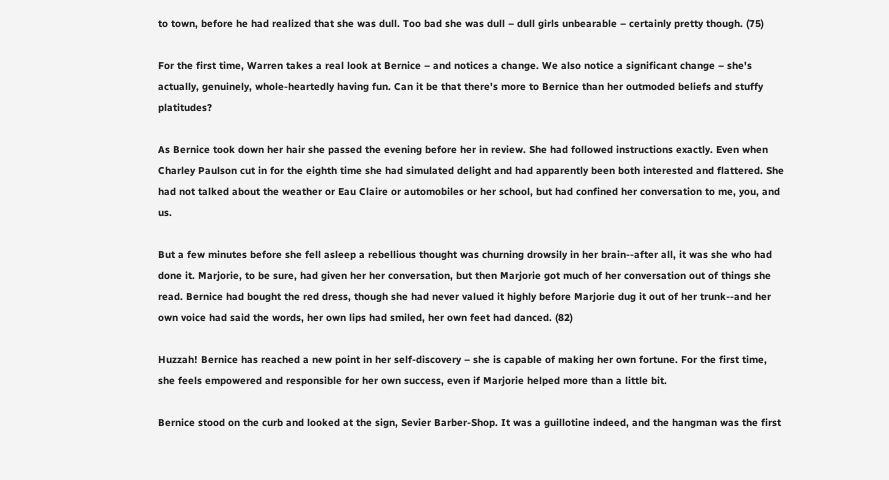to town, before he had realized that she was dull. Too bad she was dull – dull girls unbearable – certainly pretty though. (75)

For the first time, Warren takes a real look at Bernice – and notices a change. We also notice a significant change – she's actually, genuinely, whole-heartedly having fun. Can it be that there's more to Bernice than her outmoded beliefs and stuffy platitudes?

As Bernice took down her hair she passed the evening before her in review. She had followed instructions exactly. Even when Charley Paulson cut in for the eighth time she had simulated delight and had apparently been both interested and flattered. She had not talked about the weather or Eau Claire or automobiles or her school, but had confined her conversation to me, you, and us.

But a few minutes before she fell asleep a rebellious thought was churning drowsily in her brain--after all, it was she who had done it. Marjorie, to be sure, had given her her conversation, but then Marjorie got much of her conversation out of things she read. Bernice had bought the red dress, though she had never valued it highly before Marjorie dug it out of her trunk--and her own voice had said the words, her own lips had smiled, her own feet had danced. (82)

Huzzah! Bernice has reached a new point in her self-discovery – she is capable of making her own fortune. For the first time, she feels empowered and responsible for her own success, even if Marjorie helped more than a little bit.

Bernice stood on the curb and looked at the sign, Sevier Barber-Shop. It was a guillotine indeed, and the hangman was the first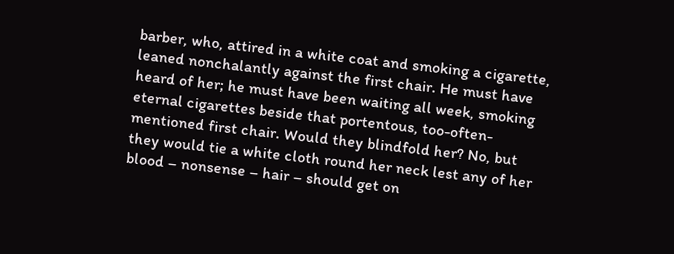barber, who, attired in a white coat and smoking a cigarette, leaned nonchalantly against the first chair. He must have heard of her; he must have been waiting all week, smoking eternal cigarettes beside that portentous, too-often-mentioned first chair. Would they blindfold her? No, but they would tie a white cloth round her neck lest any of her blood – nonsense – hair – should get on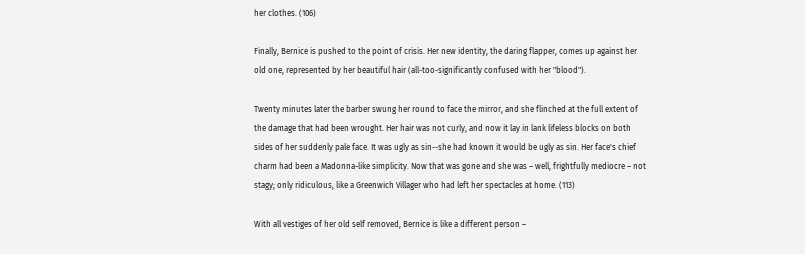her clothes. (106)

Finally, Bernice is pushed to the point of crisis. Her new identity, the daring flapper, comes up against her old one, represented by her beautiful hair (all-too-significantly confused with her "blood").

Twenty minutes later the barber swung her round to face the mirror, and she flinched at the full extent of the damage that had been wrought. Her hair was not curly, and now it lay in lank lifeless blocks on both sides of her suddenly pale face. It was ugly as sin--she had known it would be ugly as sin. Her face's chief charm had been a Madonna-like simplicity. Now that was gone and she was – well, frightfully mediocre – not stagy; only ridiculous, like a Greenwich Villager who had left her spectacles at home. (113)

With all vestiges of her old self removed, Bernice is like a different person –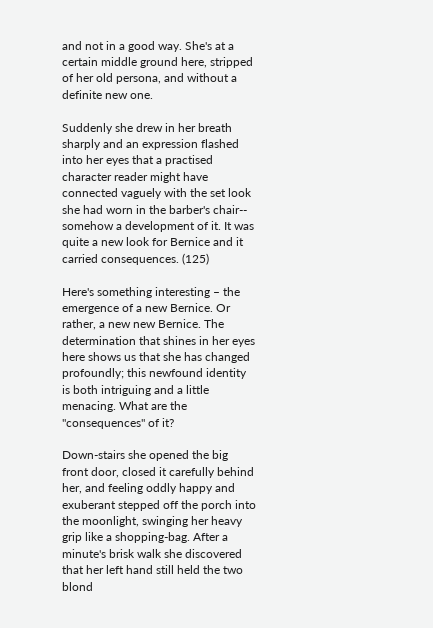and not in a good way. She's at a certain middle ground here, stripped of her old persona, and without a definite new one.

Suddenly she drew in her breath sharply and an expression flashed into her eyes that a practised character reader might have connected vaguely with the set look she had worn in the barber's chair-- somehow a development of it. It was quite a new look for Bernice and it carried consequences. (125)

Here's something interesting – the emergence of a new Bernice. Or rather, a new new Bernice. The determination that shines in her eyes here shows us that she has changed profoundly; this newfound identity is both intriguing and a little menacing. What are the "consequences" of it?

Down-stairs she opened the big front door, closed it carefully behind her, and feeling oddly happy and exuberant stepped off the porch into the moonlight, swinging her heavy grip like a shopping-bag. After a minute's brisk walk she discovered that her left hand still held the two blond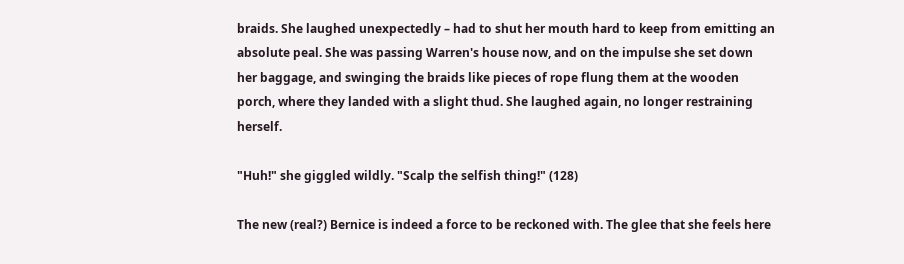braids. She laughed unexpectedly – had to shut her mouth hard to keep from emitting an absolute peal. She was passing Warren's house now, and on the impulse she set down her baggage, and swinging the braids like pieces of rope flung them at the wooden porch, where they landed with a slight thud. She laughed again, no longer restraining herself.

"Huh!" she giggled wildly. "Scalp the selfish thing!" (128)

The new (real?) Bernice is indeed a force to be reckoned with. The glee that she feels here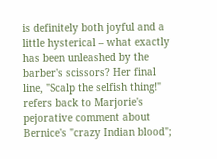is definitely both joyful and a little hysterical – what exactly has been unleashed by the barber's scissors? Her final line, "Scalp the selfish thing!" refers back to Marjorie's pejorative comment about Bernice's "crazy Indian blood";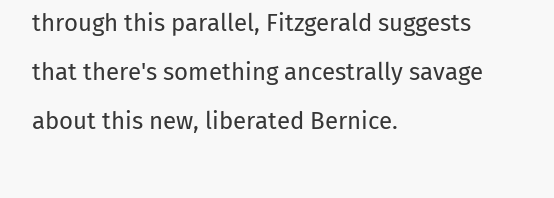through this parallel, Fitzgerald suggests that there's something ancestrally savage about this new, liberated Bernice.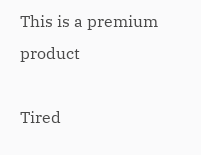This is a premium product

Tired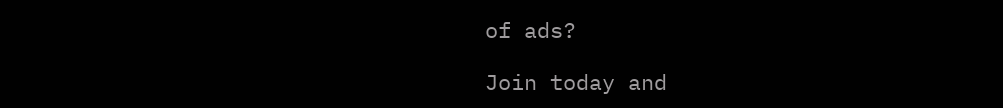of ads?

Join today and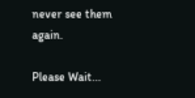never see them again.

Please Wait...